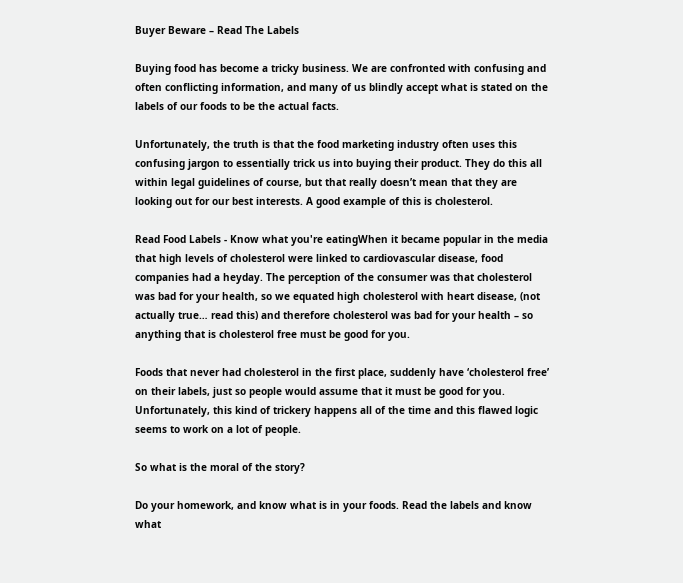Buyer Beware – Read The Labels

Buying food has become a tricky business. We are confronted with confusing and often conflicting information, and many of us blindly accept what is stated on the labels of our foods to be the actual facts.

Unfortunately, the truth is that the food marketing industry often uses this confusing jargon to essentially trick us into buying their product. They do this all within legal guidelines of course, but that really doesn’t mean that they are looking out for our best interests. A good example of this is cholesterol.

Read Food Labels - Know what you're eatingWhen it became popular in the media that high levels of cholesterol were linked to cardiovascular disease, food companies had a heyday. The perception of the consumer was that cholesterol was bad for your health, so we equated high cholesterol with heart disease, (not actually true… read this) and therefore cholesterol was bad for your health – so anything that is cholesterol free must be good for you.

Foods that never had cholesterol in the first place, suddenly have ‘cholesterol free’ on their labels, just so people would assume that it must be good for you.  Unfortunately, this kind of trickery happens all of the time and this flawed logic seems to work on a lot of people.

So what is the moral of the story?

Do your homework, and know what is in your foods. Read the labels and know what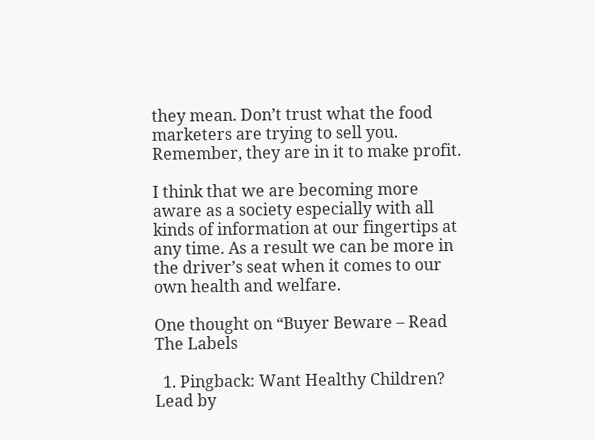they mean. Don’t trust what the food marketers are trying to sell you. Remember, they are in it to make profit.

I think that we are becoming more aware as a society especially with all kinds of information at our fingertips at any time. As a result we can be more in the driver’s seat when it comes to our own health and welfare.

One thought on “Buyer Beware – Read The Labels

  1. Pingback: Want Healthy Children? Lead by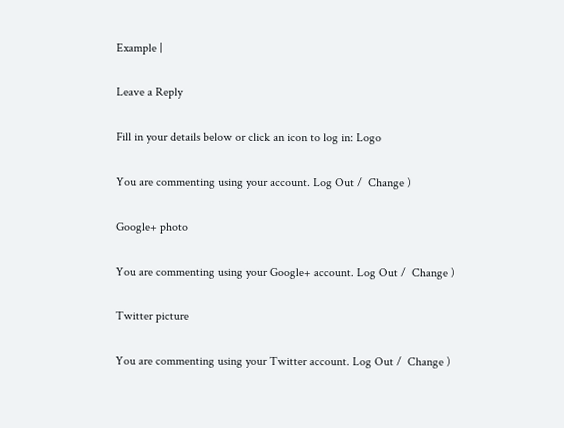Example |

Leave a Reply

Fill in your details below or click an icon to log in: Logo

You are commenting using your account. Log Out /  Change )

Google+ photo

You are commenting using your Google+ account. Log Out /  Change )

Twitter picture

You are commenting using your Twitter account. Log Out /  Change )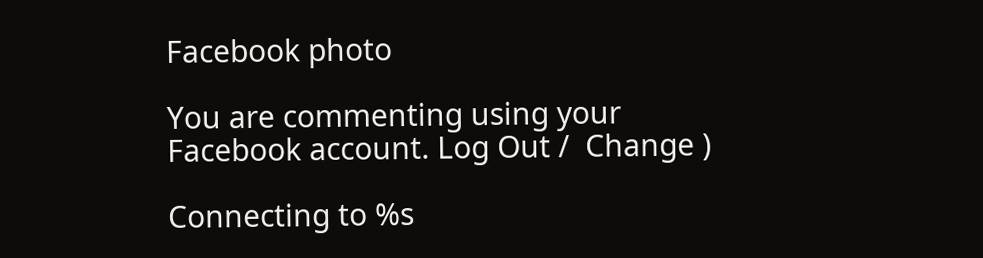Facebook photo

You are commenting using your Facebook account. Log Out /  Change )

Connecting to %s